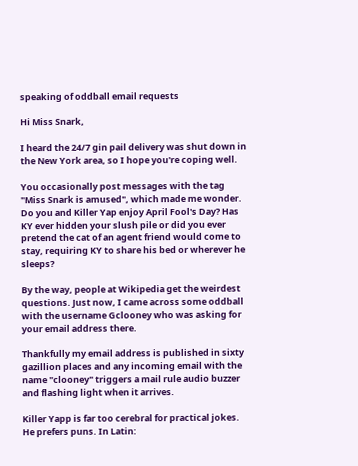speaking of oddball email requests

Hi Miss Snark,

I heard the 24/7 gin pail delivery was shut down in the New York area, so I hope you're coping well.

You occasionally post messages with the tag "Miss Snark is amused", which made me wonder. Do you and Killer Yap enjoy April Fool's Day? Has KY ever hidden your slush pile or did you ever pretend the cat of an agent friend would come to stay, requiring KY to share his bed or wherever he sleeps?

By the way, people at Wikipedia get the weirdest questions. Just now, I came across some oddball with the username Gclooney who was asking for your email address there.

Thankfully my email address is published in sixty gazillion places and any incoming email with the name "clooney" triggers a mail rule audio buzzer and flashing light when it arrives.

Killer Yapp is far too cerebral for practical jokes. He prefers puns. In Latin: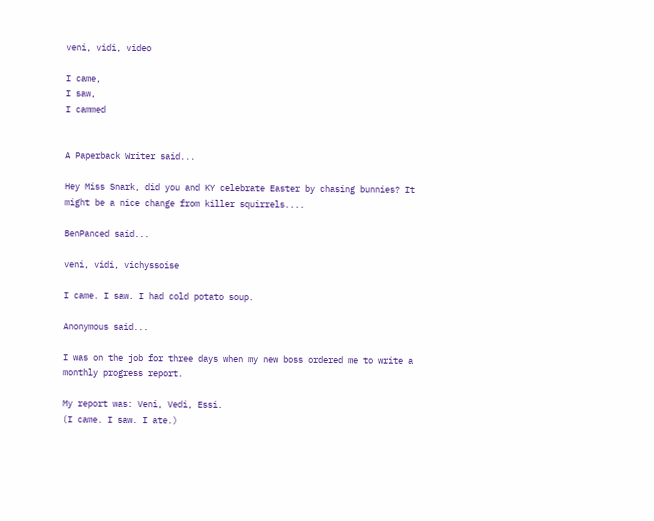veni, vidi, video

I came,
I saw,
I cammed


A Paperback Writer said...

Hey Miss Snark, did you and KY celebrate Easter by chasing bunnies? It might be a nice change from killer squirrels....

BenPanced said...

veni, vidi, vichyssoise

I came. I saw. I had cold potato soup.

Anonymous said...

I was on the job for three days when my new boss ordered me to write a monthly progress report.

My report was: Veni, Vedi, Essi.
(I came. I saw. I ate.)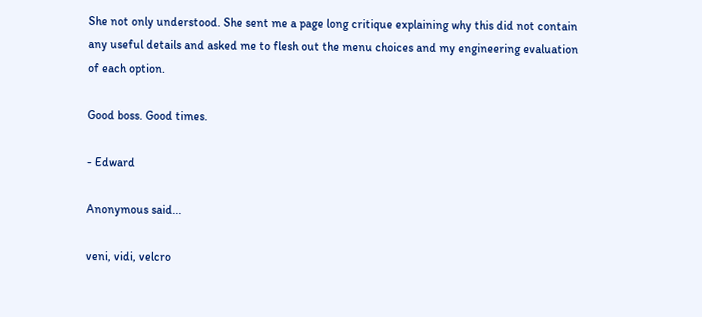She not only understood. She sent me a page long critique explaining why this did not contain any useful details and asked me to flesh out the menu choices and my engineering evaluation of each option.

Good boss. Good times.

- Edward

Anonymous said...

veni, vidi, velcro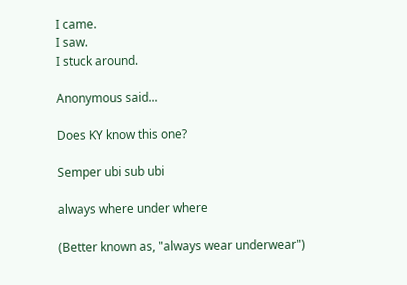I came.
I saw.
I stuck around.

Anonymous said...

Does KY know this one?

Semper ubi sub ubi

always where under where

(Better known as, "always wear underwear")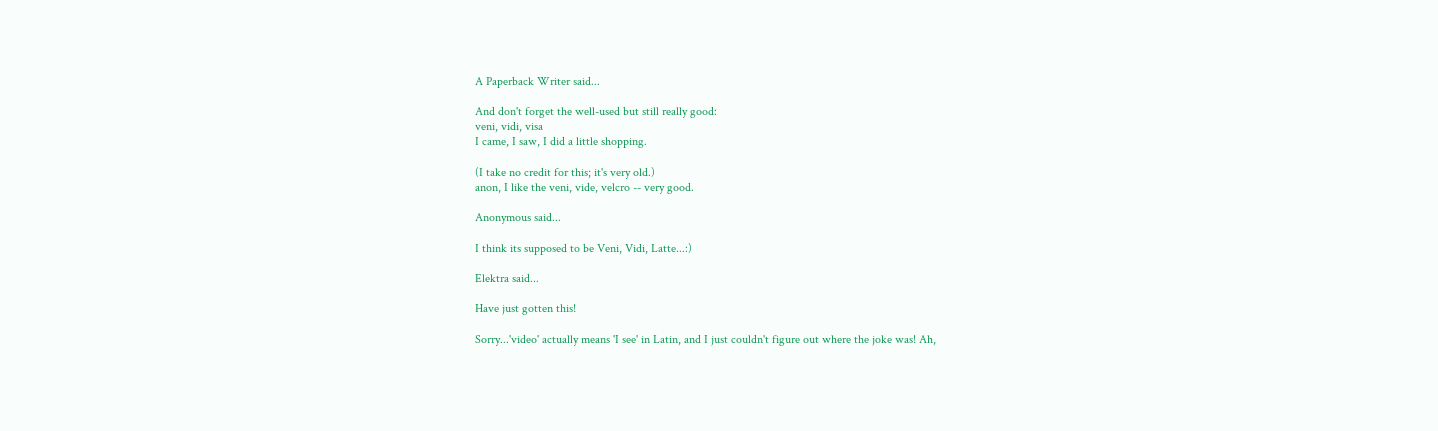A Paperback Writer said...

And don't forget the well-used but still really good:
veni, vidi, visa
I came, I saw, I did a little shopping.

(I take no credit for this; it's very old.)
anon, I like the veni, vide, velcro -- very good.

Anonymous said...

I think its supposed to be Veni, Vidi, Latte...:)

Elektra said...

Have just gotten this!

Sorry...'video' actually means 'I see' in Latin, and I just couldn't figure out where the joke was! Ah,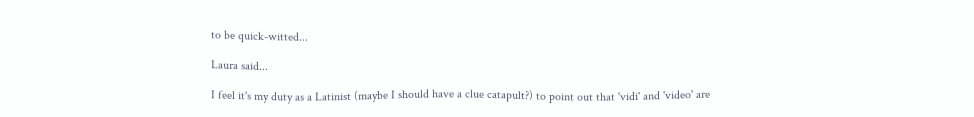to be quick-witted...

Laura said...

I feel it's my duty as a Latinist (maybe I should have a clue catapult?) to point out that 'vidi' and 'video' are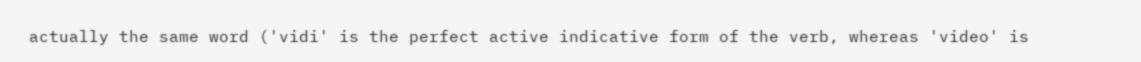actually the same word ('vidi' is the perfect active indicative form of the verb, whereas 'video' is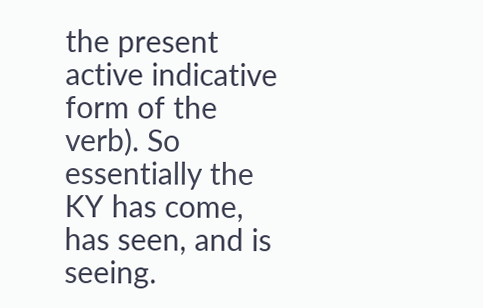the present active indicative form of the verb). So essentially the KY has come, has seen, and is seeing.